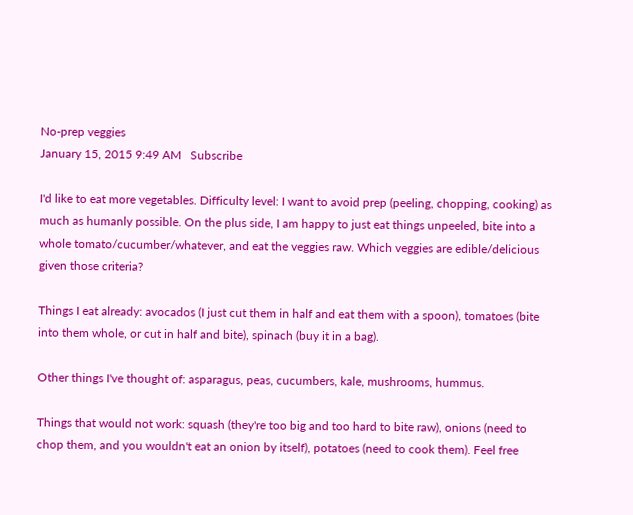No-prep veggies
January 15, 2015 9:49 AM   Subscribe

I'd like to eat more vegetables. Difficulty level: I want to avoid prep (peeling, chopping, cooking) as much as humanly possible. On the plus side, I am happy to just eat things unpeeled, bite into a whole tomato/cucumber/whatever, and eat the veggies raw. Which veggies are edible/delicious given those criteria?

Things I eat already: avocados (I just cut them in half and eat them with a spoon), tomatoes (bite into them whole, or cut in half and bite), spinach (buy it in a bag).

Other things I've thought of: asparagus, peas, cucumbers, kale, mushrooms, hummus.

Things that would not work: squash (they're too big and too hard to bite raw), onions (need to chop them, and you wouldn't eat an onion by itself), potatoes (need to cook them). Feel free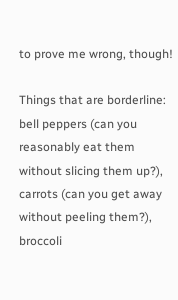to prove me wrong, though!

Things that are borderline: bell peppers (can you reasonably eat them without slicing them up?), carrots (can you get away without peeling them?), broccoli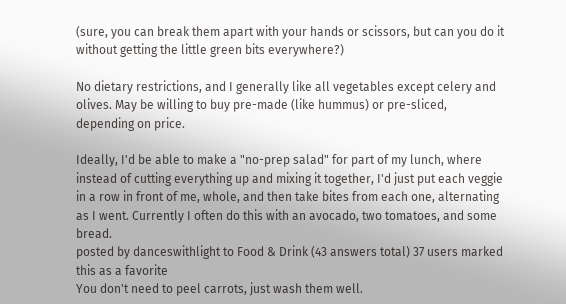(sure, you can break them apart with your hands or scissors, but can you do it without getting the little green bits everywhere?)

No dietary restrictions, and I generally like all vegetables except celery and olives. May be willing to buy pre-made (like hummus) or pre-sliced, depending on price.

Ideally, I'd be able to make a "no-prep salad" for part of my lunch, where instead of cutting everything up and mixing it together, I'd just put each veggie in a row in front of me, whole, and then take bites from each one, alternating as I went. Currently I often do this with an avocado, two tomatoes, and some bread.
posted by danceswithlight to Food & Drink (43 answers total) 37 users marked this as a favorite
You don't need to peel carrots, just wash them well.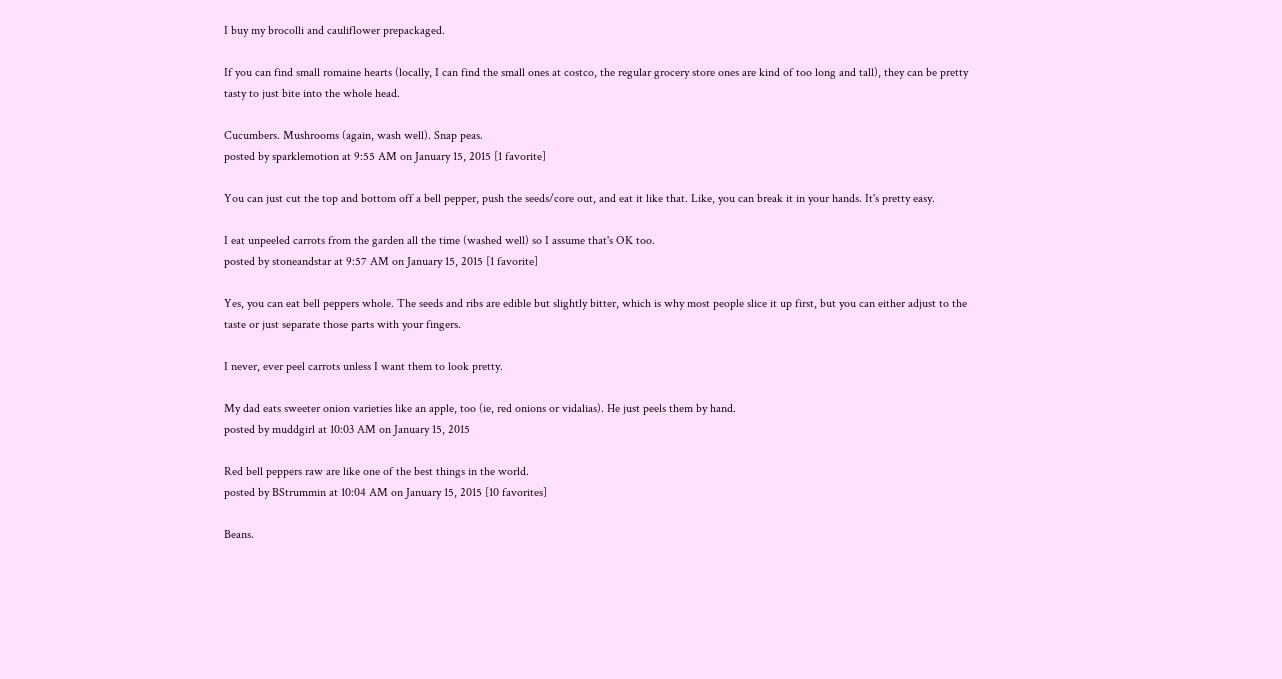I buy my brocolli and cauliflower prepackaged.

If you can find small romaine hearts (locally, I can find the small ones at costco, the regular grocery store ones are kind of too long and tall), they can be pretty tasty to just bite into the whole head.

Cucumbers. Mushrooms (again, wash well). Snap peas.
posted by sparklemotion at 9:55 AM on January 15, 2015 [1 favorite]

You can just cut the top and bottom off a bell pepper, push the seeds/core out, and eat it like that. Like, you can break it in your hands. It's pretty easy.

I eat unpeeled carrots from the garden all the time (washed well) so I assume that's OK too.
posted by stoneandstar at 9:57 AM on January 15, 2015 [1 favorite]

Yes, you can eat bell peppers whole. The seeds and ribs are edible but slightly bitter, which is why most people slice it up first, but you can either adjust to the taste or just separate those parts with your fingers.

I never, ever peel carrots unless I want them to look pretty.

My dad eats sweeter onion varieties like an apple, too (ie, red onions or vidalias). He just peels them by hand.
posted by muddgirl at 10:03 AM on January 15, 2015

Red bell peppers raw are like one of the best things in the world.
posted by BStrummin at 10:04 AM on January 15, 2015 [10 favorites]

Beans.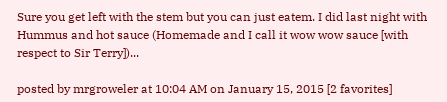Sure you get left with the stem but you can just eatem. I did last night with Hummus and hot sauce (Homemade and I call it wow wow sauce [with respect to Sir Terry])...

posted by mrgroweler at 10:04 AM on January 15, 2015 [2 favorites]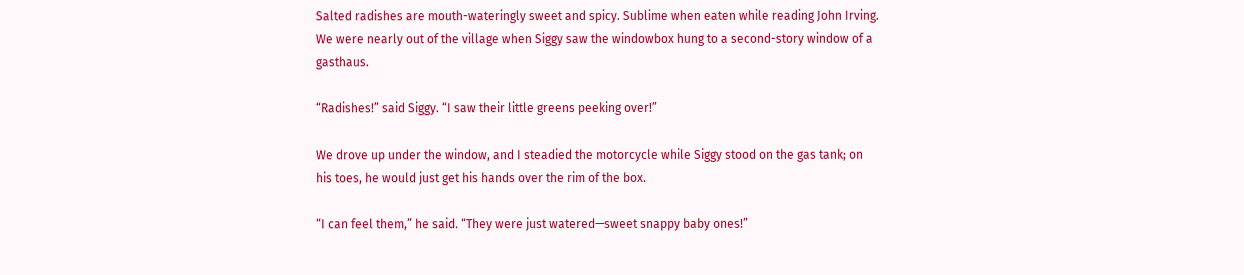Salted radishes are mouth-wateringly sweet and spicy. Sublime when eaten while reading John Irving.
We were nearly out of the village when Siggy saw the windowbox hung to a second-story window of a gasthaus.

“Radishes!” said Siggy. “I saw their little greens peeking over!”

We drove up under the window, and I steadied the motorcycle while Siggy stood on the gas tank; on his toes, he would just get his hands over the rim of the box.

“I can feel them,” he said. “They were just watered—sweet snappy baby ones!”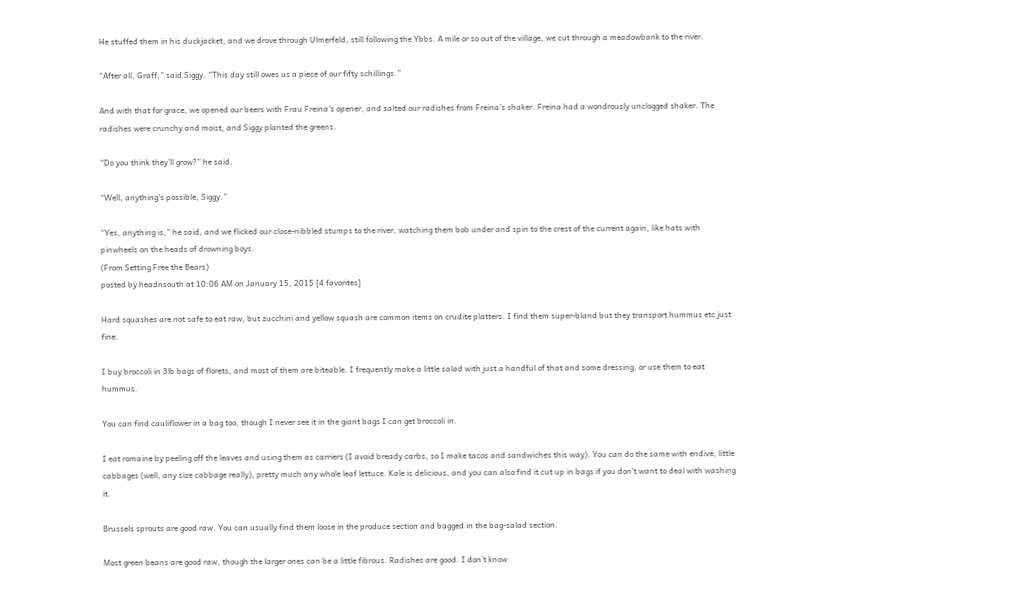He stuffed them in his duckjacket, and we drove through Ulmerfeld, still following the Ybbs. A mile or so out of the village, we cut through a meadowbank to the river.

“After all, Graff,” said Siggy. “This day still owes us a piece of our fifty schillings.”

And with that for grace, we opened our beers with Frau Freina’s opener, and salted our radishes from Freina’s shaker. Freina had a wondrously unclogged shaker. The radishes were crunchy and moist, and Siggy planted the greens.

“Do you think they’ll grow?” he said.

“Well, anything’s possible, Siggy.”

“Yes, anything is,” he said, and we flicked our close-nibbled stumps to the river, watching them bob under and spin to the crest of the current again, like hats with pinwheels on the heads of drowning boys.
(From Setting Free the Bears)
posted by headnsouth at 10:06 AM on January 15, 2015 [4 favorites]

Hard squashes are not safe to eat raw, but zucchini and yellow squash are common items on crudite platters. I find them super-bland but they transport hummus etc just fine.

I buy broccoli in 3lb bags of florets, and most of them are biteable. I frequently make a little salad with just a handful of that and some dressing, or use them to eat hummus.

You can find cauliflower in a bag too, though I never see it in the giant bags I can get broccoli in.

I eat romaine by peeling off the leaves and using them as carriers (I avoid bready carbs, so I make tacos and sandwiches this way). You can do the same with endive, little cabbages (well, any size cabbage really), pretty much any whole leaf lettuce. Kale is delicious, and you can also find it cut up in bags if you don't want to deal with washing it.

Brussels sprouts are good raw. You can usually find them loose in the produce section and bagged in the bag-salad section.

Most green beans are good raw, though the larger ones can be a little fibrous. Radishes are good. I don't know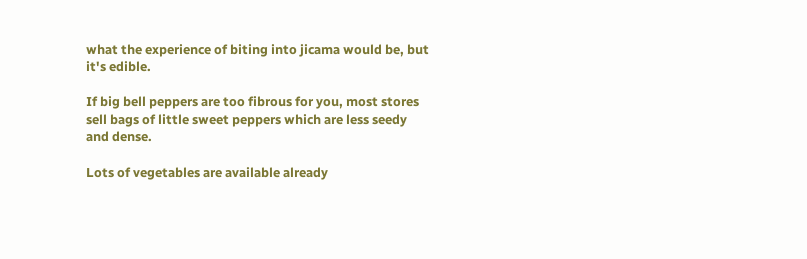what the experience of biting into jicama would be, but it's edible.

If big bell peppers are too fibrous for you, most stores sell bags of little sweet peppers which are less seedy and dense.

Lots of vegetables are available already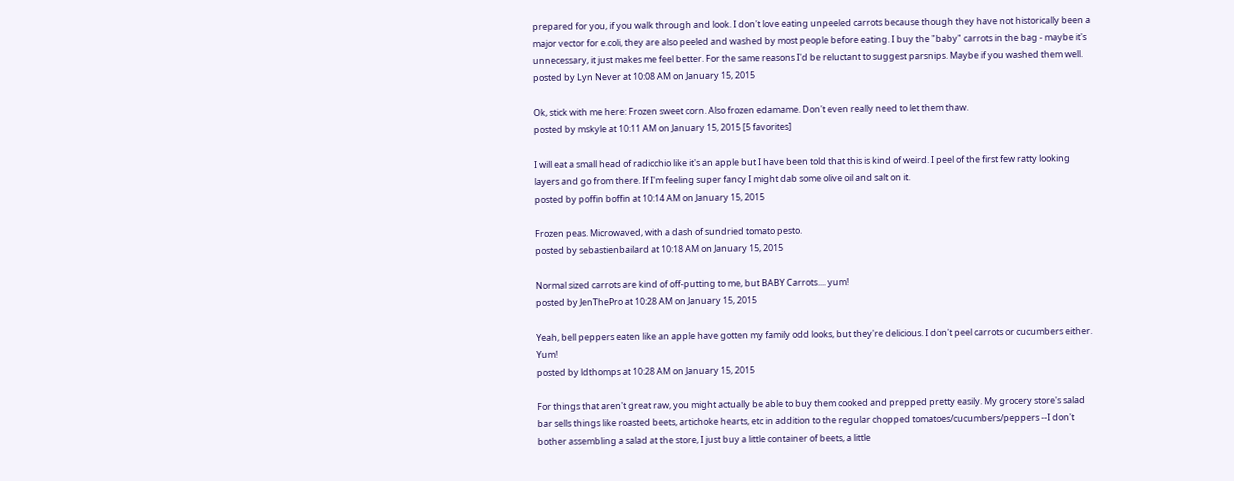prepared for you, if you walk through and look. I don't love eating unpeeled carrots because though they have not historically been a major vector for e.coli, they are also peeled and washed by most people before eating. I buy the "baby" carrots in the bag - maybe it's unnecessary, it just makes me feel better. For the same reasons I'd be reluctant to suggest parsnips. Maybe if you washed them well.
posted by Lyn Never at 10:08 AM on January 15, 2015

Ok, stick with me here: Frozen sweet corn. Also frozen edamame. Don't even really need to let them thaw.
posted by mskyle at 10:11 AM on January 15, 2015 [5 favorites]

I will eat a small head of radicchio like it's an apple but I have been told that this is kind of weird. I peel of the first few ratty looking layers and go from there. If I'm feeling super fancy I might dab some olive oil and salt on it.
posted by poffin boffin at 10:14 AM on January 15, 2015

Frozen peas. Microwaved, with a dash of sundried tomato pesto.
posted by sebastienbailard at 10:18 AM on January 15, 2015

Normal sized carrots are kind of off-putting to me, but BABY Carrots.... yum!
posted by JenThePro at 10:28 AM on January 15, 2015

Yeah, bell peppers eaten like an apple have gotten my family odd looks, but they're delicious. I don't peel carrots or cucumbers either. Yum!
posted by ldthomps at 10:28 AM on January 15, 2015

For things that aren't great raw, you might actually be able to buy them cooked and prepped pretty easily. My grocery store's salad bar sells things like roasted beets, artichoke hearts, etc in addition to the regular chopped tomatoes/cucumbers/peppers --I don't bother assembling a salad at the store, I just buy a little container of beets, a little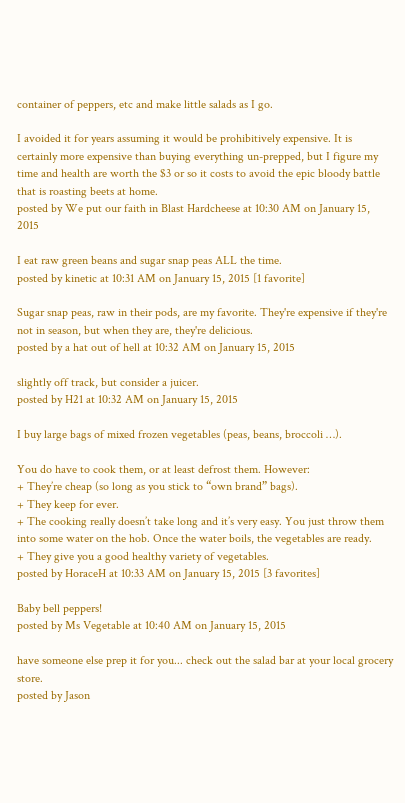container of peppers, etc and make little salads as I go.

I avoided it for years assuming it would be prohibitively expensive. It is certainly more expensive than buying everything un-prepped, but I figure my time and health are worth the $3 or so it costs to avoid the epic bloody battle that is roasting beets at home.
posted by We put our faith in Blast Hardcheese at 10:30 AM on January 15, 2015

I eat raw green beans and sugar snap peas ALL the time.
posted by kinetic at 10:31 AM on January 15, 2015 [1 favorite]

Sugar snap peas, raw in their pods, are my favorite. They're expensive if they're not in season, but when they are, they're delicious.
posted by a hat out of hell at 10:32 AM on January 15, 2015

slightly off track, but consider a juicer.
posted by H21 at 10:32 AM on January 15, 2015

I buy large bags of mixed frozen vegetables (peas, beans, broccoli …).

You do have to cook them, or at least defrost them. However:
+ They’re cheap (so long as you stick to “own brand” bags).
+ They keep for ever.
+ The cooking really doesn’t take long and it’s very easy. You just throw them into some water on the hob. Once the water boils, the vegetables are ready.
+ They give you a good healthy variety of vegetables.
posted by HoraceH at 10:33 AM on January 15, 2015 [3 favorites]

Baby bell peppers!
posted by Ms Vegetable at 10:40 AM on January 15, 2015

have someone else prep it for you... check out the salad bar at your local grocery store.
posted by Jason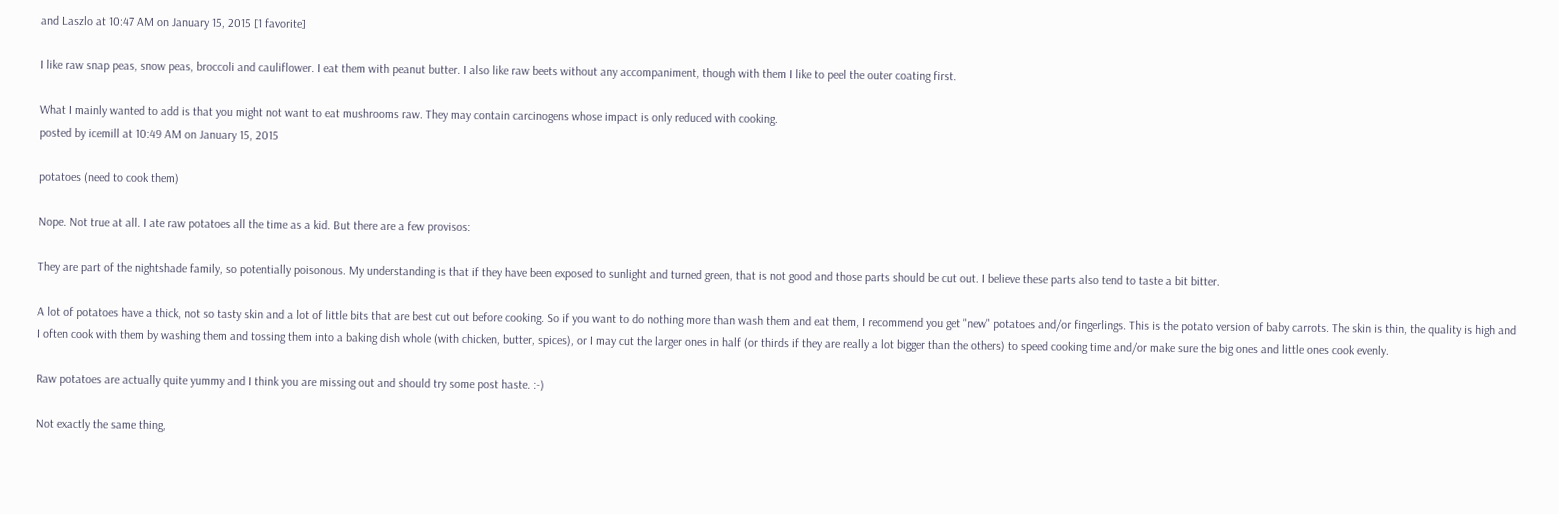and Laszlo at 10:47 AM on January 15, 2015 [1 favorite]

I like raw snap peas, snow peas, broccoli and cauliflower. I eat them with peanut butter. I also like raw beets without any accompaniment, though with them I like to peel the outer coating first.

What I mainly wanted to add is that you might not want to eat mushrooms raw. They may contain carcinogens whose impact is only reduced with cooking.
posted by icemill at 10:49 AM on January 15, 2015

potatoes (need to cook them)

Nope. Not true at all. I ate raw potatoes all the time as a kid. But there are a few provisos:

They are part of the nightshade family, so potentially poisonous. My understanding is that if they have been exposed to sunlight and turned green, that is not good and those parts should be cut out. I believe these parts also tend to taste a bit bitter.

A lot of potatoes have a thick, not so tasty skin and a lot of little bits that are best cut out before cooking. So if you want to do nothing more than wash them and eat them, I recommend you get "new" potatoes and/or fingerlings. This is the potato version of baby carrots. The skin is thin, the quality is high and I often cook with them by washing them and tossing them into a baking dish whole (with chicken, butter, spices), or I may cut the larger ones in half (or thirds if they are really a lot bigger than the others) to speed cooking time and/or make sure the big ones and little ones cook evenly.

Raw potatoes are actually quite yummy and I think you are missing out and should try some post haste. :-)

Not exactly the same thing,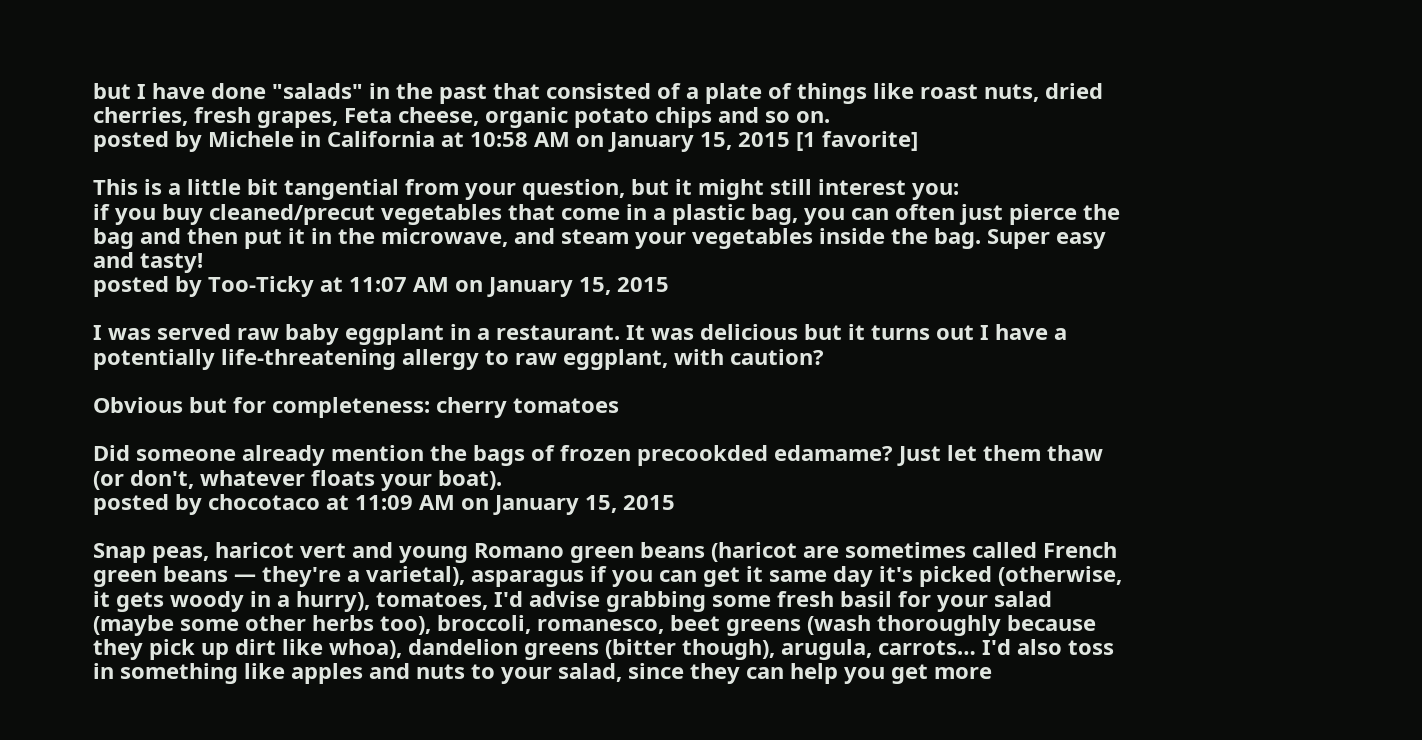but I have done "salads" in the past that consisted of a plate of things like roast nuts, dried cherries, fresh grapes, Feta cheese, organic potato chips and so on.
posted by Michele in California at 10:58 AM on January 15, 2015 [1 favorite]

This is a little bit tangential from your question, but it might still interest you:
if you buy cleaned/precut vegetables that come in a plastic bag, you can often just pierce the bag and then put it in the microwave, and steam your vegetables inside the bag. Super easy and tasty!
posted by Too-Ticky at 11:07 AM on January 15, 2015

I was served raw baby eggplant in a restaurant. It was delicious but it turns out I have a potentially life-threatening allergy to raw eggplant, with caution?

Obvious but for completeness: cherry tomatoes

Did someone already mention the bags of frozen precookded edamame? Just let them thaw (or don't, whatever floats your boat).
posted by chocotaco at 11:09 AM on January 15, 2015

Snap peas, haricot vert and young Romano green beans (haricot are sometimes called French green beans — they're a varietal), asparagus if you can get it same day it's picked (otherwise, it gets woody in a hurry), tomatoes, I'd advise grabbing some fresh basil for your salad (maybe some other herbs too), broccoli, romanesco, beet greens (wash thoroughly because they pick up dirt like whoa), dandelion greens (bitter though), arugula, carrots… I'd also toss in something like apples and nuts to your salad, since they can help you get more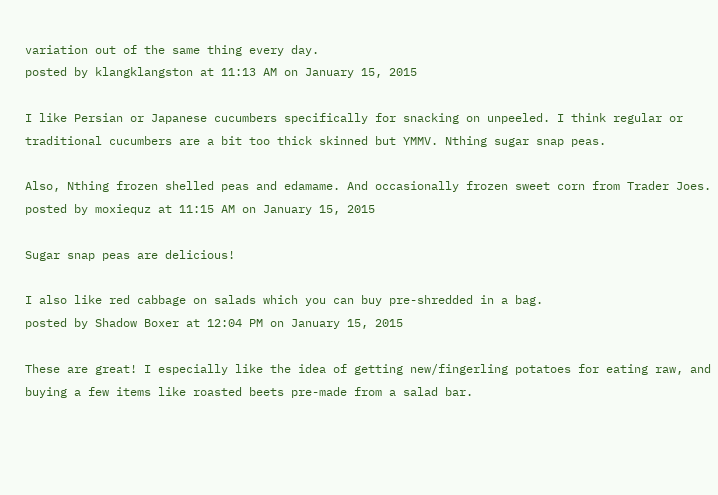variation out of the same thing every day.
posted by klangklangston at 11:13 AM on January 15, 2015

I like Persian or Japanese cucumbers specifically for snacking on unpeeled. I think regular or traditional cucumbers are a bit too thick skinned but YMMV. Nthing sugar snap peas.

Also, Nthing frozen shelled peas and edamame. And occasionally frozen sweet corn from Trader Joes.
posted by moxiequz at 11:15 AM on January 15, 2015

Sugar snap peas are delicious!

I also like red cabbage on salads which you can buy pre-shredded in a bag.
posted by Shadow Boxer at 12:04 PM on January 15, 2015

These are great! I especially like the idea of getting new/fingerling potatoes for eating raw, and buying a few items like roasted beets pre-made from a salad bar.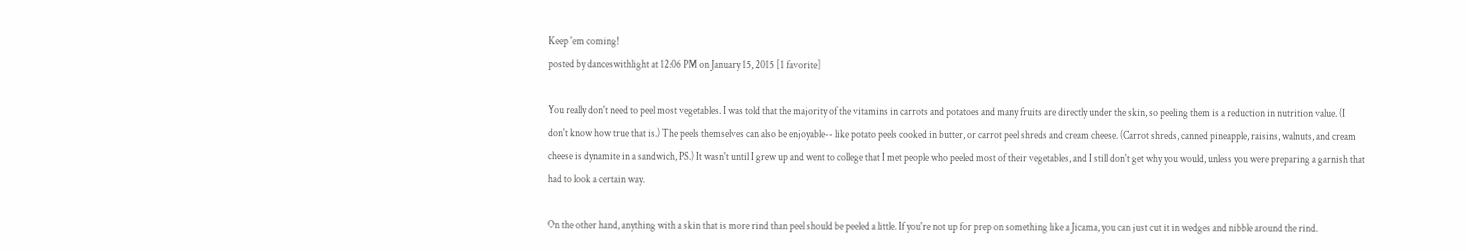Keep 'em coming!
posted by danceswithlight at 12:06 PM on January 15, 2015 [1 favorite]

You really don't need to peel most vegetables. I was told that the majority of the vitamins in carrots and potatoes and many fruits are directly under the skin, so peeling them is a reduction in nutrition value. (I don't know how true that is.) The peels themselves can also be enjoyable-- like potato peels cooked in butter, or carrot peel shreds and cream cheese. (Carrot shreds, canned pineapple, raisins, walnuts, and cream cheese is dynamite in a sandwich, PS.) It wasn't until I grew up and went to college that I met people who peeled most of their vegetables, and I still don't get why you would, unless you were preparing a garnish that had to look a certain way.

On the other hand, anything with a skin that is more rind than peel should be peeled a little. If you're not up for prep on something like a Jicama, you can just cut it in wedges and nibble around the rind.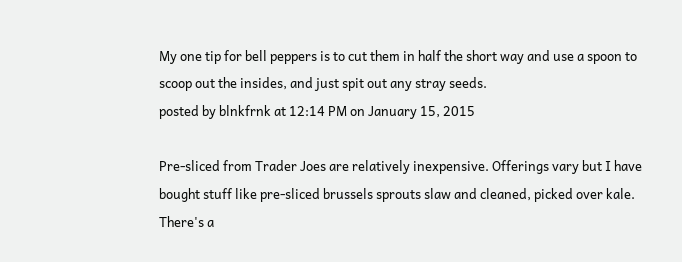My one tip for bell peppers is to cut them in half the short way and use a spoon to scoop out the insides, and just spit out any stray seeds.
posted by blnkfrnk at 12:14 PM on January 15, 2015

Pre-sliced from Trader Joes are relatively inexpensive. Offerings vary but I have bought stuff like pre-sliced brussels sprouts slaw and cleaned, picked over kale. There's a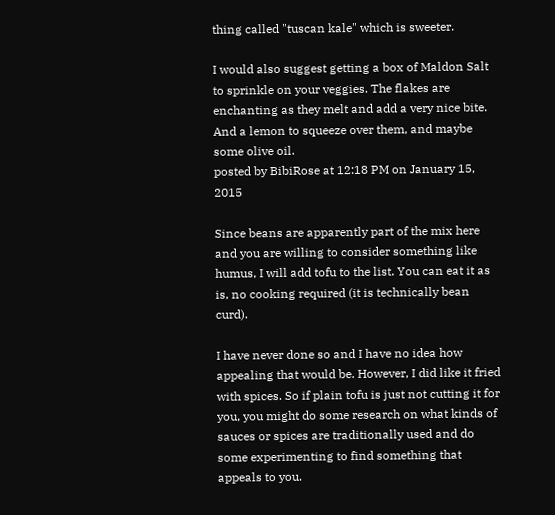thing called "tuscan kale" which is sweeter.

I would also suggest getting a box of Maldon Salt to sprinkle on your veggies. The flakes are enchanting as they melt and add a very nice bite. And a lemon to squeeze over them, and maybe some olive oil.
posted by BibiRose at 12:18 PM on January 15, 2015

Since beans are apparently part of the mix here and you are willing to consider something like humus, I will add tofu to the list. You can eat it as is, no cooking required (it is technically bean curd).

I have never done so and I have no idea how appealing that would be. However, I did like it fried with spices. So if plain tofu is just not cutting it for you, you might do some research on what kinds of sauces or spices are traditionally used and do some experimenting to find something that appeals to you.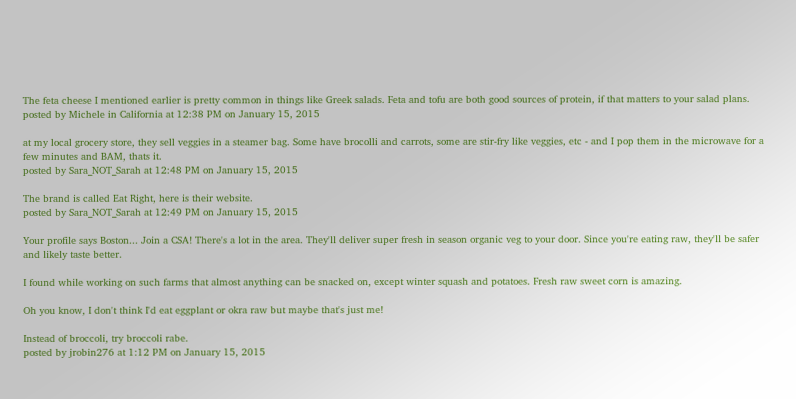The feta cheese I mentioned earlier is pretty common in things like Greek salads. Feta and tofu are both good sources of protein, if that matters to your salad plans.
posted by Michele in California at 12:38 PM on January 15, 2015

at my local grocery store, they sell veggies in a steamer bag. Some have brocolli and carrots, some are stir-fry like veggies, etc - and I pop them in the microwave for a few minutes and BAM, thats it.
posted by Sara_NOT_Sarah at 12:48 PM on January 15, 2015

The brand is called Eat Right, here is their website.
posted by Sara_NOT_Sarah at 12:49 PM on January 15, 2015

Your profile says Boston... Join a CSA! There's a lot in the area. They'll deliver super fresh in season organic veg to your door. Since you're eating raw, they'll be safer and likely taste better.

I found while working on such farms that almost anything can be snacked on, except winter squash and potatoes. Fresh raw sweet corn is amazing.

Oh you know, I don't think I'd eat eggplant or okra raw but maybe that's just me!

Instead of broccoli, try broccoli rabe.
posted by jrobin276 at 1:12 PM on January 15, 2015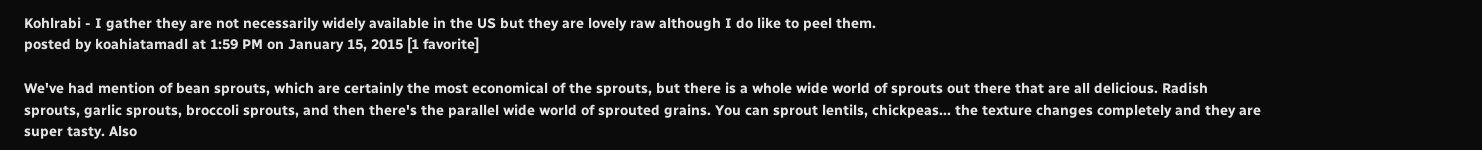Kohlrabi - I gather they are not necessarily widely available in the US but they are lovely raw although I do like to peel them.
posted by koahiatamadl at 1:59 PM on January 15, 2015 [1 favorite]

We've had mention of bean sprouts, which are certainly the most economical of the sprouts, but there is a whole wide world of sprouts out there that are all delicious. Radish sprouts, garlic sprouts, broccoli sprouts, and then there's the parallel wide world of sprouted grains. You can sprout lentils, chickpeas... the texture changes completely and they are super tasty. Also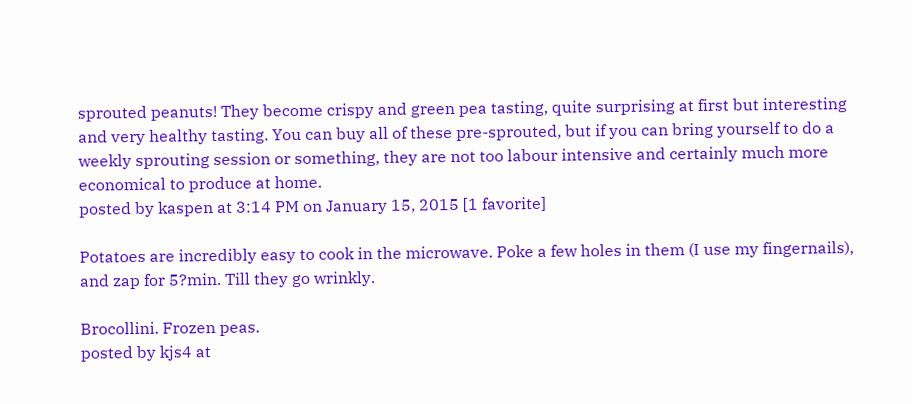sprouted peanuts! They become crispy and green pea tasting, quite surprising at first but interesting and very healthy tasting. You can buy all of these pre-sprouted, but if you can bring yourself to do a weekly sprouting session or something, they are not too labour intensive and certainly much more economical to produce at home.
posted by kaspen at 3:14 PM on January 15, 2015 [1 favorite]

Potatoes are incredibly easy to cook in the microwave. Poke a few holes in them (I use my fingernails), and zap for 5?min. Till they go wrinkly.

Brocollini. Frozen peas.
posted by kjs4 at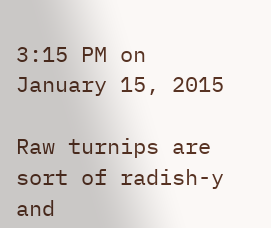3:15 PM on January 15, 2015

Raw turnips are sort of radish-y and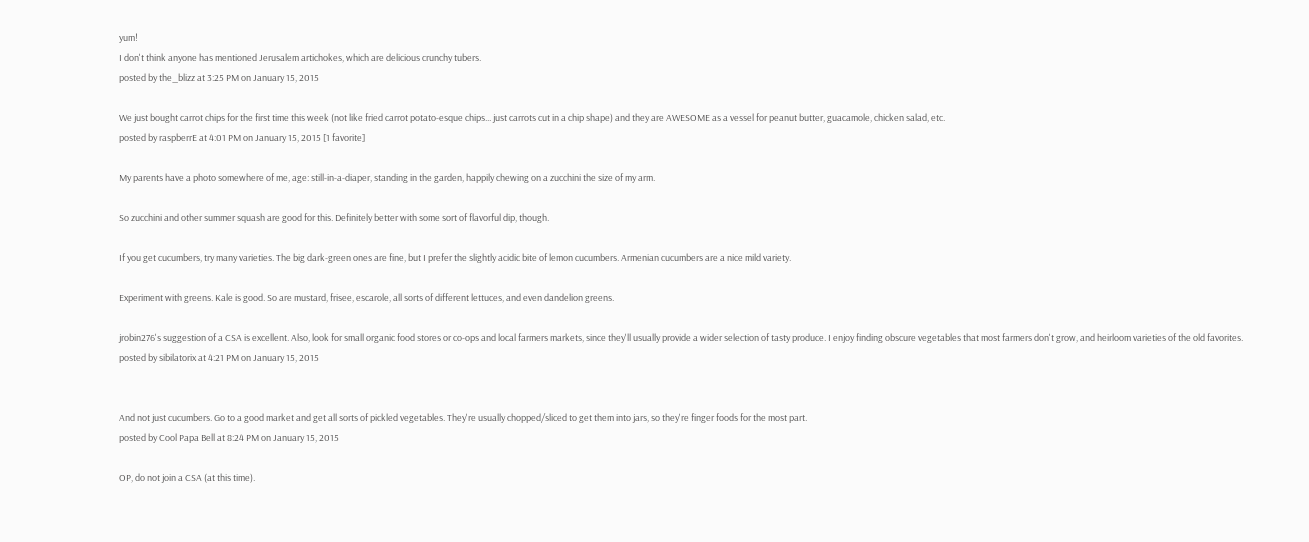yum!
I don't think anyone has mentioned Jerusalem artichokes, which are delicious crunchy tubers.
posted by the_blizz at 3:25 PM on January 15, 2015

We just bought carrot chips for the first time this week (not like fried carrot potato-esque chips... just carrots cut in a chip shape) and they are AWESOME as a vessel for peanut butter, guacamole, chicken salad, etc.
posted by raspberrE at 4:01 PM on January 15, 2015 [1 favorite]

My parents have a photo somewhere of me, age: still-in-a-diaper, standing in the garden, happily chewing on a zucchini the size of my arm.

So zucchini and other summer squash are good for this. Definitely better with some sort of flavorful dip, though.

If you get cucumbers, try many varieties. The big dark-green ones are fine, but I prefer the slightly acidic bite of lemon cucumbers. Armenian cucumbers are a nice mild variety.

Experiment with greens. Kale is good. So are mustard, frisee, escarole, all sorts of different lettuces, and even dandelion greens.

jrobin276's suggestion of a CSA is excellent. Also, look for small organic food stores or co-ops and local farmers markets, since they'll usually provide a wider selection of tasty produce. I enjoy finding obscure vegetables that most farmers don't grow, and heirloom varieties of the old favorites.
posted by sibilatorix at 4:21 PM on January 15, 2015


And not just cucumbers. Go to a good market and get all sorts of pickled vegetables. They're usually chopped/sliced to get them into jars, so they're finger foods for the most part.
posted by Cool Papa Bell at 8:24 PM on January 15, 2015

OP, do not join a CSA (at this time).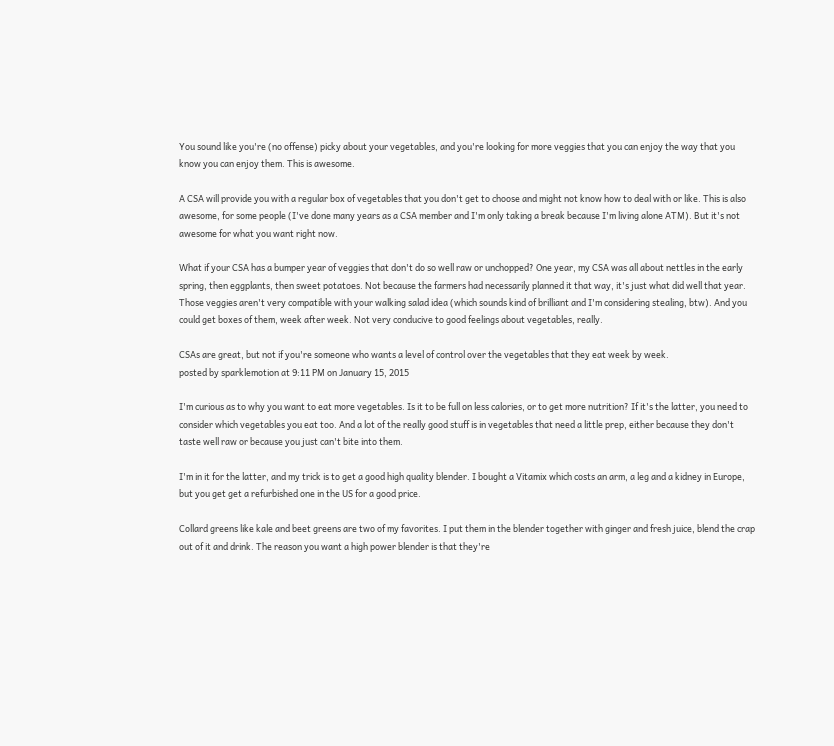You sound like you're (no offense) picky about your vegetables, and you're looking for more veggies that you can enjoy the way that you know you can enjoy them. This is awesome.

A CSA will provide you with a regular box of vegetables that you don't get to choose and might not know how to deal with or like. This is also awesome, for some people (I've done many years as a CSA member and I'm only taking a break because I'm living alone ATM). But it's not awesome for what you want right now.

What if your CSA has a bumper year of veggies that don't do so well raw or unchopped? One year, my CSA was all about nettles in the early spring, then eggplants, then sweet potatoes. Not because the farmers had necessarily planned it that way, it's just what did well that year. Those veggies aren't very compatible with your walking salad idea (which sounds kind of brilliant and I'm considering stealing, btw). And you could get boxes of them, week after week. Not very conducive to good feelings about vegetables, really.

CSAs are great, but not if you're someone who wants a level of control over the vegetables that they eat week by week.
posted by sparklemotion at 9:11 PM on January 15, 2015

I'm curious as to why you want to eat more vegetables. Is it to be full on less calories, or to get more nutrition? If it's the latter, you need to consider which vegetables you eat too. And a lot of the really good stuff is in vegetables that need a little prep, either because they don't taste well raw or because you just can't bite into them.

I'm in it for the latter, and my trick is to get a good high quality blender. I bought a Vitamix which costs an arm, a leg and a kidney in Europe, but you get get a refurbished one in the US for a good price.

Collard greens like kale and beet greens are two of my favorites. I put them in the blender together with ginger and fresh juice, blend the crap out of it and drink. The reason you want a high power blender is that they're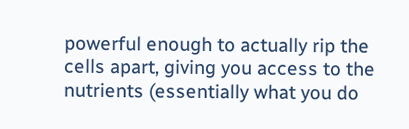powerful enough to actually rip the cells apart, giving you access to the nutrients (essentially what you do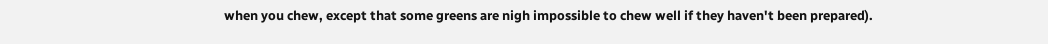when you chew, except that some greens are nigh impossible to chew well if they haven't been prepared).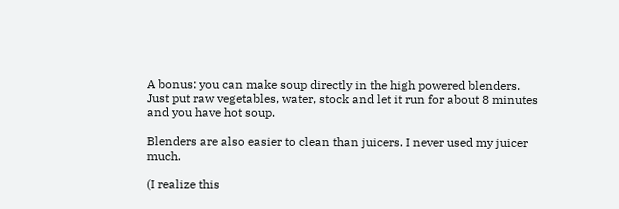A bonus: you can make soup directly in the high powered blenders. Just put raw vegetables, water, stock and let it run for about 8 minutes and you have hot soup.

Blenders are also easier to clean than juicers. I never used my juicer much.

(I realize this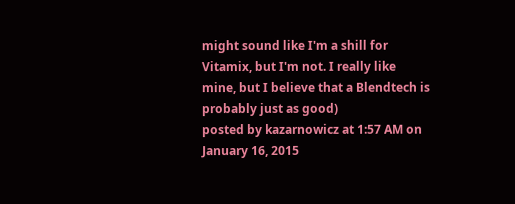might sound like I'm a shill for Vitamix, but I'm not. I really like mine, but I believe that a Blendtech is probably just as good)
posted by kazarnowicz at 1:57 AM on January 16, 2015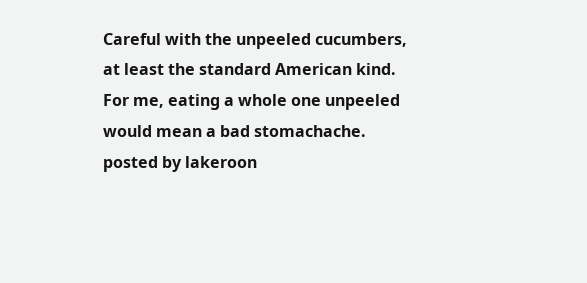Careful with the unpeeled cucumbers, at least the standard American kind. For me, eating a whole one unpeeled would mean a bad stomachache.
posted by lakeroon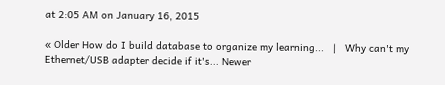at 2:05 AM on January 16, 2015

« Older How do I build database to organize my learning...   |   Why can't my Ethernet/USB adapter decide if it's... Newer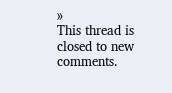»
This thread is closed to new comments.